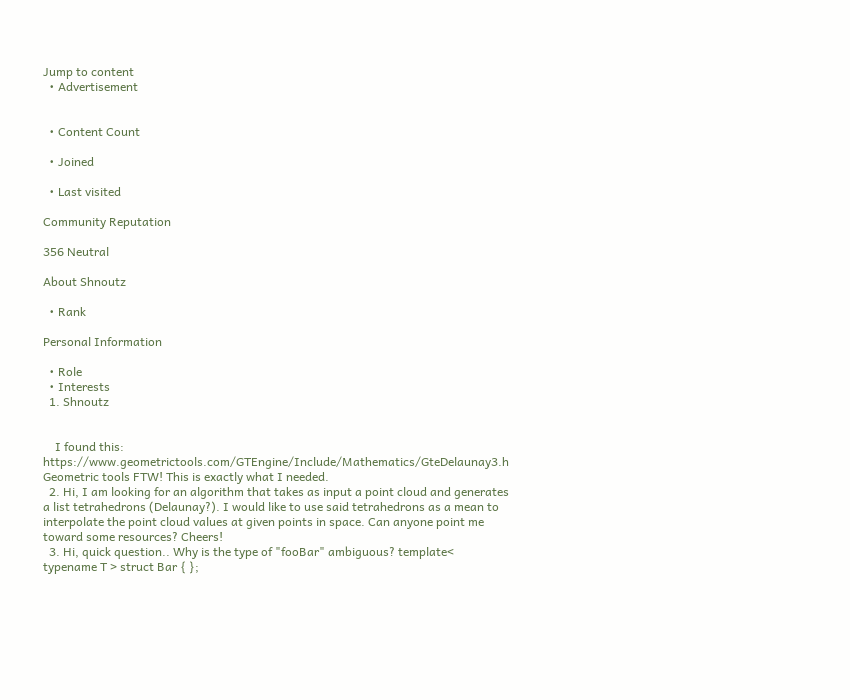Jump to content
  • Advertisement


  • Content Count

  • Joined

  • Last visited

Community Reputation

356 Neutral

About Shnoutz

  • Rank

Personal Information

  • Role
  • Interests
  1. Shnoutz


    I found this: https://www.geometrictools.com/GTEngine/Include/Mathematics/GteDelaunay3.h Geometric tools FTW! This is exactly what I needed.
  2. Hi, I am looking for an algorithm that takes as input a point cloud and generates a list tetrahedrons (Delaunay?). I would like to use said tetrahedrons as a mean to interpolate the point cloud values at given points in space. Can anyone point me toward some resources? Cheers!
  3. Hi, quick question.. Why is the type of "fooBar" ambiguous? template< typename T > struct Bar { };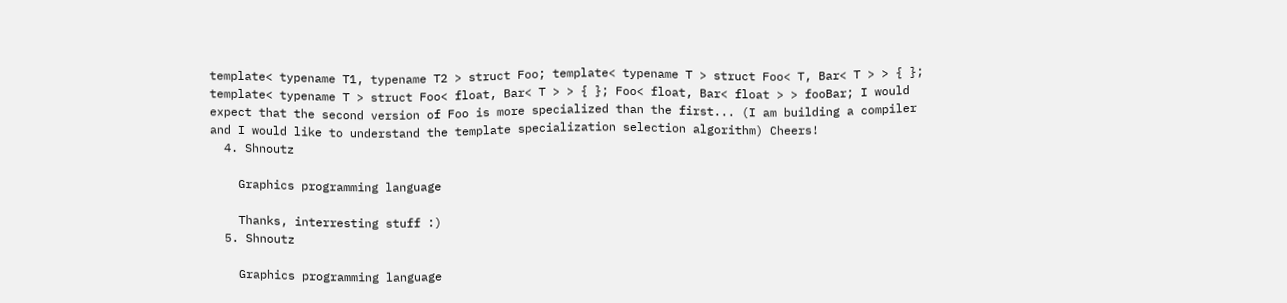template< typename T1, typename T2 > struct Foo; template< typename T > struct Foo< T, Bar< T > > { }; template< typename T > struct Foo< float, Bar< T > > { }; Foo< float, Bar< float > > fooBar; I would expect that the second version of Foo is more specialized than the first... (I am building a compiler and I would like to understand the template specialization selection algorithm) Cheers!
  4. Shnoutz

    Graphics programming language

    Thanks, interresting stuff :)
  5. Shnoutz

    Graphics programming language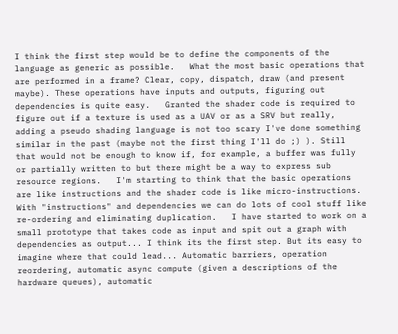I think the first step would be to define the components of the language as generic as possible.   What the most basic operations that are performed in a frame? Clear, copy, dispatch, draw (and present maybe). These operations have inputs and outputs, figuring out dependencies is quite easy.   Granted the shader code is required to figure out if a texture is used as a UAV or as a SRV but really, adding a pseudo shading language is not too scary I've done something similar in the past (maybe not the first thing I'll do ;) ). Still that would not be enough to know if, for example, a buffer was fully or partially written to but there might be a way to express sub resource regions.   I'm starting to think that the basic operations are like instructions and the shader code is like micro-instructions. With "instructions" and dependencies we can do lots of cool stuff like re-ordering and eliminating duplication.   I have started to work on a small prototype that takes code as input and spit out a graph with dependencies as output... I think its the first step. But its easy to imagine where that could lead... Automatic barriers, operation reordering, automatic async compute (given a descriptions of the hardware queues), automatic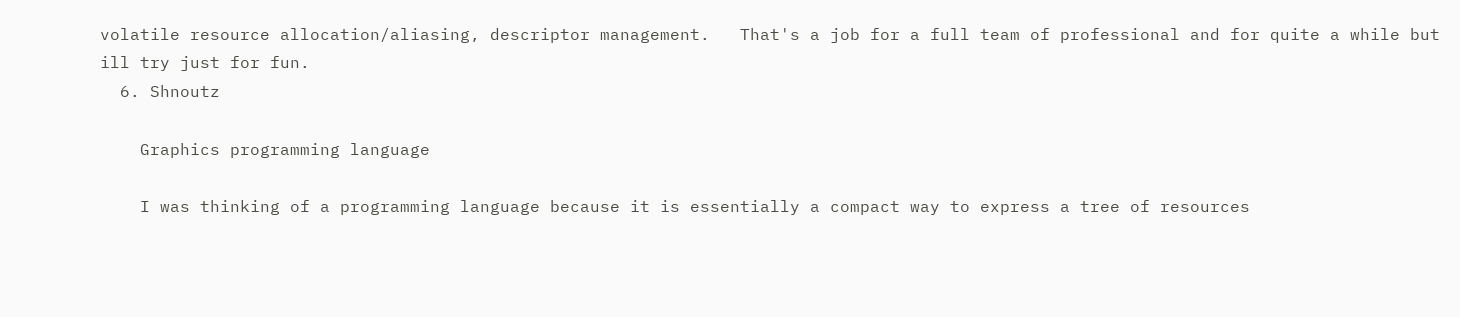volatile resource allocation/aliasing, descriptor management.   That's a job for a full team of professional and for quite a while but ill try just for fun.
  6. Shnoutz

    Graphics programming language

    I was thinking of a programming language because it is essentially a compact way to express a tree of resources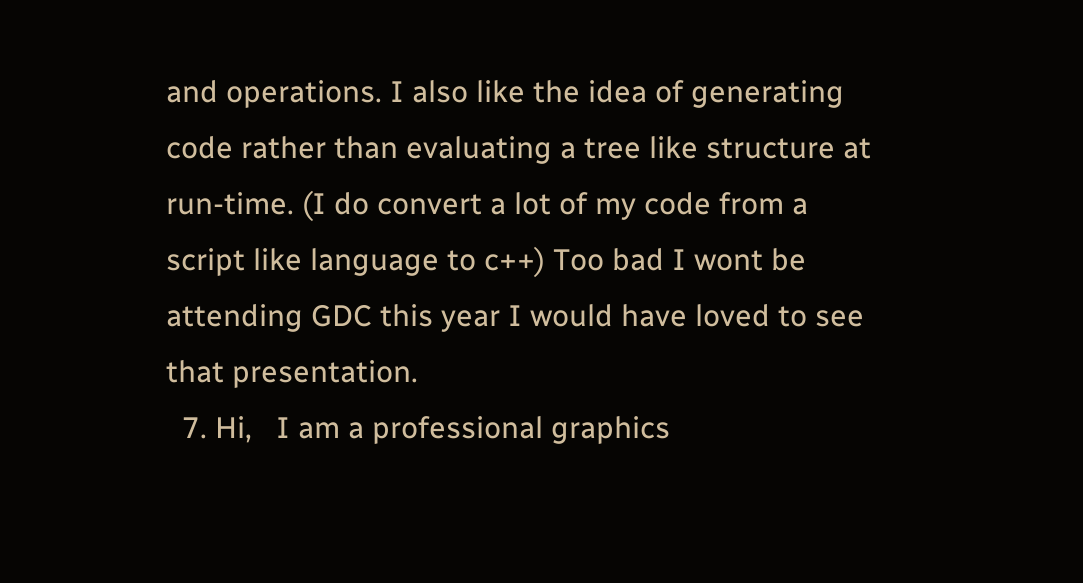and operations. I also like the idea of generating code rather than evaluating a tree like structure at run-time. (I do convert a lot of my code from a script like language to c++) Too bad I wont be attending GDC this year I would have loved to see that presentation.
  7. Hi,   I am a professional graphics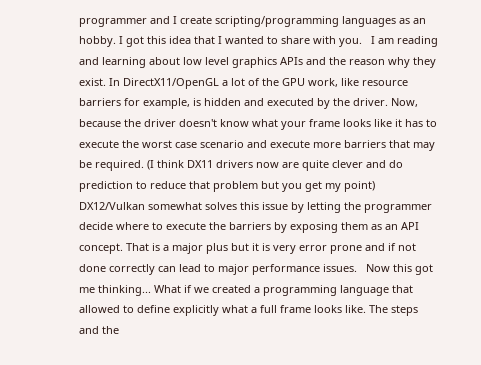programmer and I create scripting/programming languages as an hobby. I got this idea that I wanted to share with you.   I am reading and learning about low level graphics APIs and the reason why they exist. In DirectX11/OpenGL a lot of the GPU work, like resource barriers for example, is hidden and executed by the driver. Now, because the driver doesn't know what your frame looks like it has to execute the worst case scenario and execute more barriers that may be required. (I think DX11 drivers now are quite clever and do prediction to reduce that problem but you get my point)   DX12/Vulkan somewhat solves this issue by letting the programmer decide where to execute the barriers by exposing them as an API concept. That is a major plus but it is very error prone and if not done correctly can lead to major performance issues.   Now this got me thinking... What if we created a programming language that allowed to define explicitly what a full frame looks like. The steps and the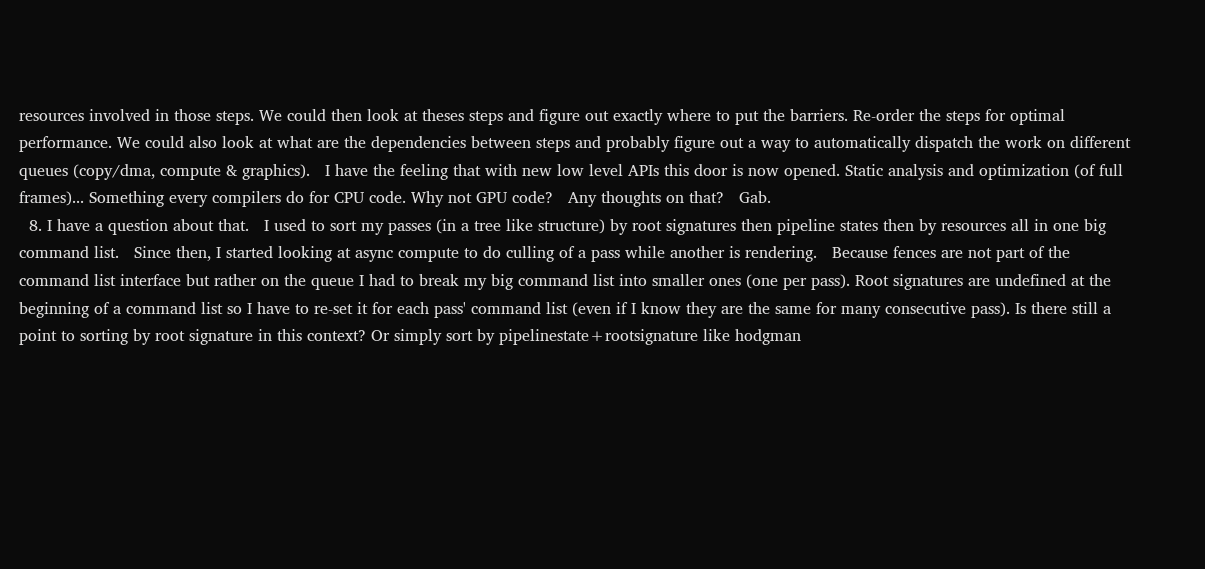resources involved in those steps. We could then look at theses steps and figure out exactly where to put the barriers. Re-order the steps for optimal performance. We could also look at what are the dependencies between steps and probably figure out a way to automatically dispatch the work on different queues (copy/dma, compute & graphics).   I have the feeling that with new low level APIs this door is now opened. Static analysis and optimization (of full frames)... Something every compilers do for CPU code. Why not GPU code?   Any thoughts on that?   Gab.
  8. I have a question about that.   I used to sort my passes (in a tree like structure) by root signatures then pipeline states then by resources all in one big command list.   Since then, I started looking at async compute to do culling of a pass while another is rendering.   Because fences are not part of the command list interface but rather on the queue I had to break my big command list into smaller ones (one per pass). Root signatures are undefined at the beginning of a command list so I have to re-set it for each pass' command list (even if I know they are the same for many consecutive pass). Is there still a point to sorting by root signature in this context? Or simply sort by pipelinestate+rootsignature like hodgman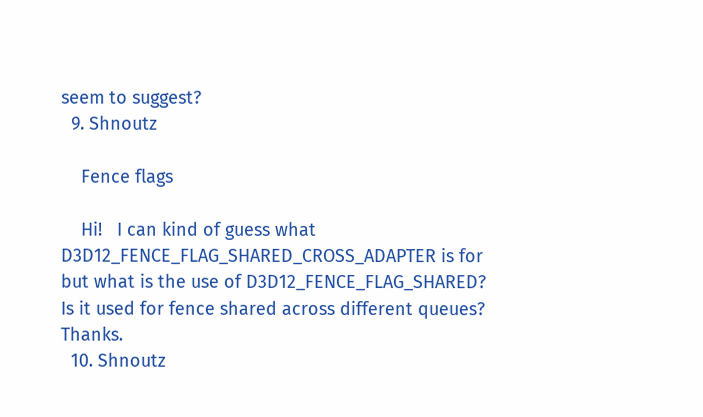seem to suggest?
  9. Shnoutz

    Fence flags

    Hi!   I can kind of guess what D3D12_FENCE_FLAG_SHARED_CROSS_ADAPTER is for but what is the use of D3D12_FENCE_FLAG_SHARED?   Is it used for fence shared across different queues?   Thanks.
  10. Shnoutz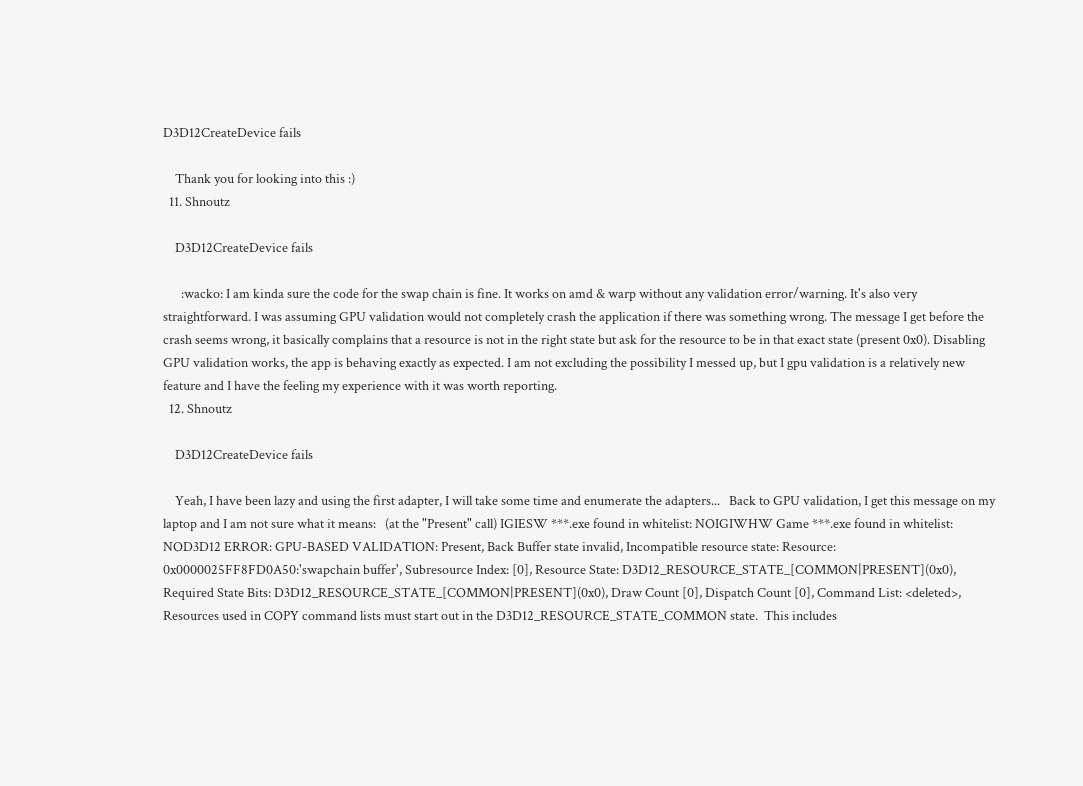D3D12CreateDevice fails

    Thank you for looking into this :)
  11. Shnoutz

    D3D12CreateDevice fails

      :wacko: I am kinda sure the code for the swap chain is fine. It works on amd & warp without any validation error/warning. It's also very straightforward. I was assuming GPU validation would not completely crash the application if there was something wrong. The message I get before the crash seems wrong, it basically complains that a resource is not in the right state but ask for the resource to be in that exact state (present 0x0). Disabling GPU validation works, the app is behaving exactly as expected. I am not excluding the possibility I messed up, but I gpu validation is a relatively new feature and I have the feeling my experience with it was worth reporting.
  12. Shnoutz

    D3D12CreateDevice fails

    Yeah, I have been lazy and using the first adapter, I will take some time and enumerate the adapters...   Back to GPU validation, I get this message on my laptop and I am not sure what it means:   (at the "Present" call) IGIESW ***.exe found in whitelist: NOIGIWHW Game ***.exe found in whitelist: NOD3D12 ERROR: GPU-BASED VALIDATION: Present, Back Buffer state invalid, Incompatible resource state: Resource: 0x0000025FF8FD0A50:'swapchain buffer', Subresource Index: [0], Resource State: D3D12_RESOURCE_STATE_[COMMON|PRESENT](0x0), Required State Bits: D3D12_RESOURCE_STATE_[COMMON|PRESENT](0x0), Draw Count [0], Dispatch Count [0], Command List: <deleted>, Resources used in COPY command lists must start out in the D3D12_RESOURCE_STATE_COMMON state.  This includes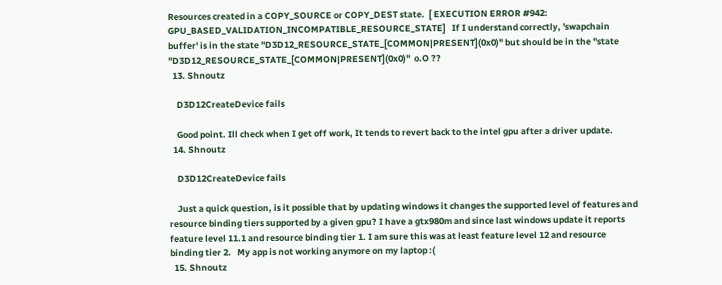Resources created in a COPY_SOURCE or COPY_DEST state.  [ EXECUTION ERROR #942: GPU_BASED_VALIDATION_INCOMPATIBLE_RESOURCE_STATE]   If I understand correctly, 'swapchain buffer' is in the state "D3D12_RESOURCE_STATE_[COMMON|PRESENT](0x0)" but should be in the "state "D3D12_RESOURCE_STATE_[COMMON|PRESENT](0x0)"  o.O ??
  13. Shnoutz

    D3D12CreateDevice fails

    Good point. Ill check when I get off work, It tends to revert back to the intel gpu after a driver update.
  14. Shnoutz

    D3D12CreateDevice fails

    Just a quick question, is it possible that by updating windows it changes the supported level of features and resource binding tiers supported by a given gpu? I have a gtx980m and since last windows update it reports feature level 11.1 and resource binding tier 1. I am sure this was at least feature level 12 and resource binding tier 2.   My app is not working anymore on my laptop :(
  15. Shnoutz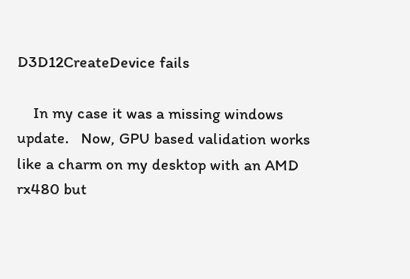D3D12CreateDevice fails

    In my case it was a missing windows update.   Now, GPU based validation works like a charm on my desktop with an AMD rx480 but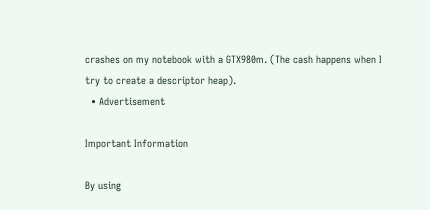crashes on my notebook with a GTX980m. (The cash happens when I try to create a descriptor heap).
  • Advertisement

Important Information

By using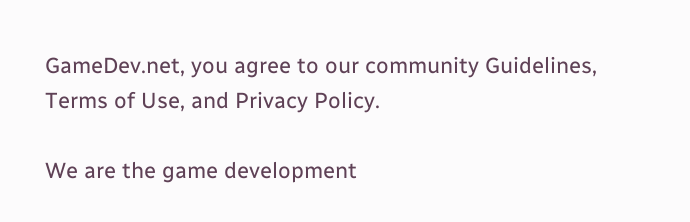GameDev.net, you agree to our community Guidelines, Terms of Use, and Privacy Policy.

We are the game development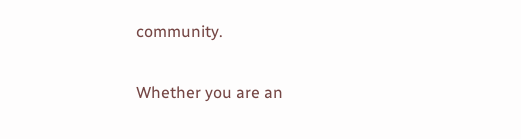community.

Whether you are an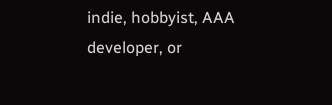indie, hobbyist, AAA developer, or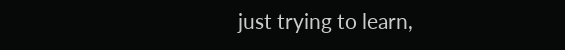just trying to learn,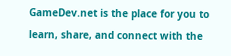GameDev.net is the place for you to learn, share, and connect with the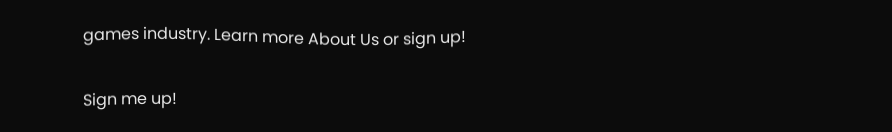games industry. Learn more About Us or sign up!

Sign me up!